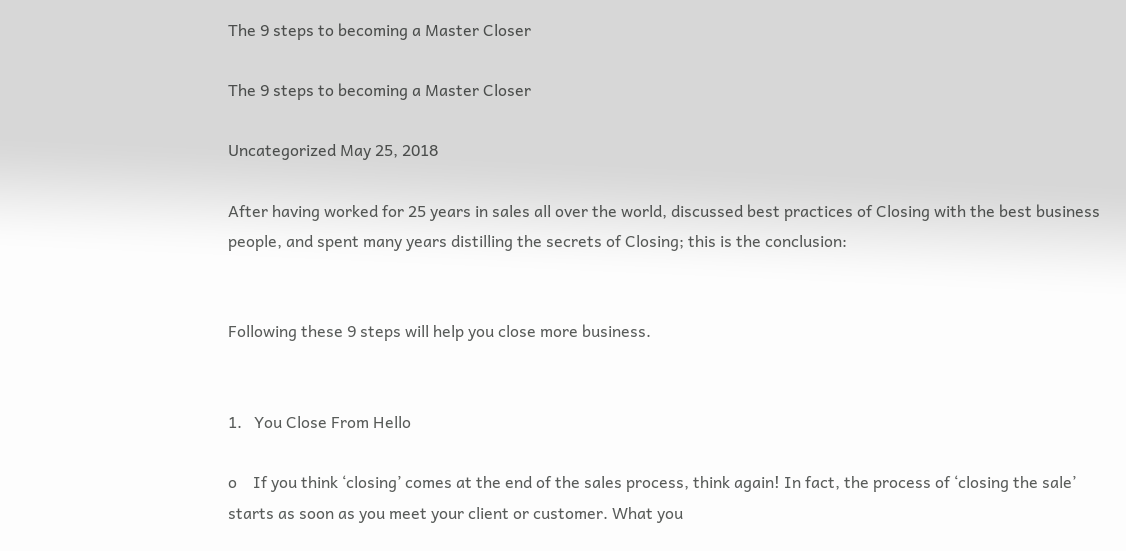The 9 steps to becoming a Master Closer

The 9 steps to becoming a Master Closer

Uncategorized May 25, 2018

After having worked for 25 years in sales all over the world, discussed best practices of Closing with the best business people, and spent many years distilling the secrets of Closing; this is the conclusion:


Following these 9 steps will help you close more business.


1.   You Close From Hello

o    If you think ‘closing’ comes at the end of the sales process, think again! In fact, the process of ‘closing the sale’ starts as soon as you meet your client or customer. What you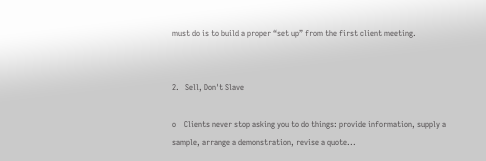must do is to build a proper “set up” from the first client meeting.


2.   Sell, Don't Slave

o    Clients never stop asking you to do things: provide information, supply a sample, arrange a demonstration, revise a quote...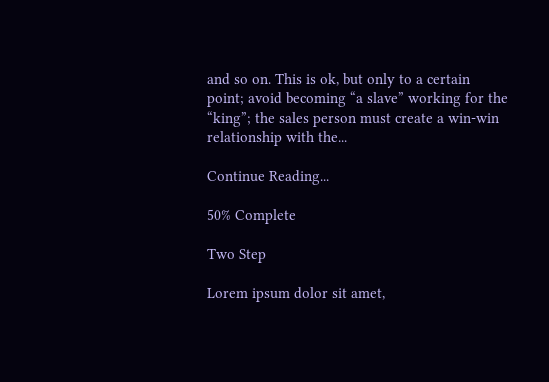and so on. This is ok, but only to a certain point; avoid becoming “a slave” working for the “king”; the sales person must create a win-win relationship with the...

Continue Reading...

50% Complete

Two Step

Lorem ipsum dolor sit amet,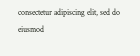consectetur adipiscing elit, sed do eiusmod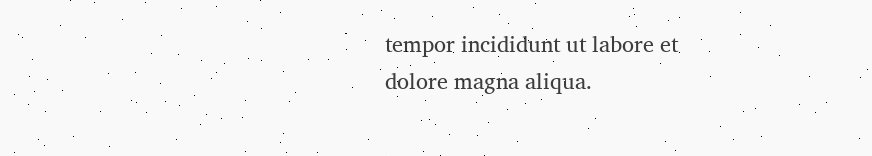tempor incididunt ut labore et dolore magna aliqua.